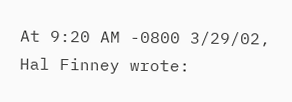At 9:20 AM -0800 3/29/02, Hal Finney wrote: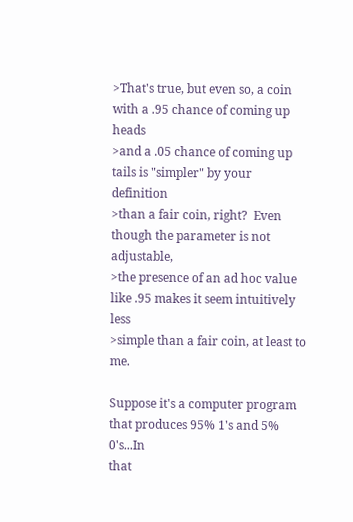>That's true, but even so, a coin with a .95 chance of coming up heads
>and a .05 chance of coming up tails is "simpler" by your definition
>than a fair coin, right?  Even though the parameter is not adjustable,
>the presence of an ad hoc value like .95 makes it seem intuitively less
>simple than a fair coin, at least to me.

Suppose it's a computer program that produces 95% 1's and 5% 0's...In
that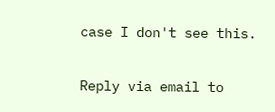case I don't see this.


Reply via email to